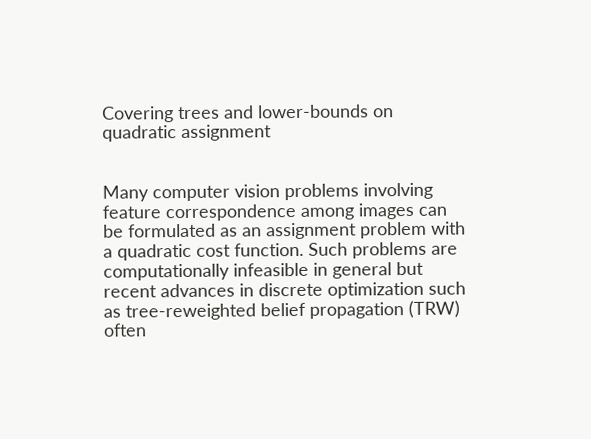Covering trees and lower-bounds on quadratic assignment


Many computer vision problems involving feature correspondence among images can be formulated as an assignment problem with a quadratic cost function. Such problems are computationally infeasible in general but recent advances in discrete optimization such as tree-reweighted belief propagation (TRW) often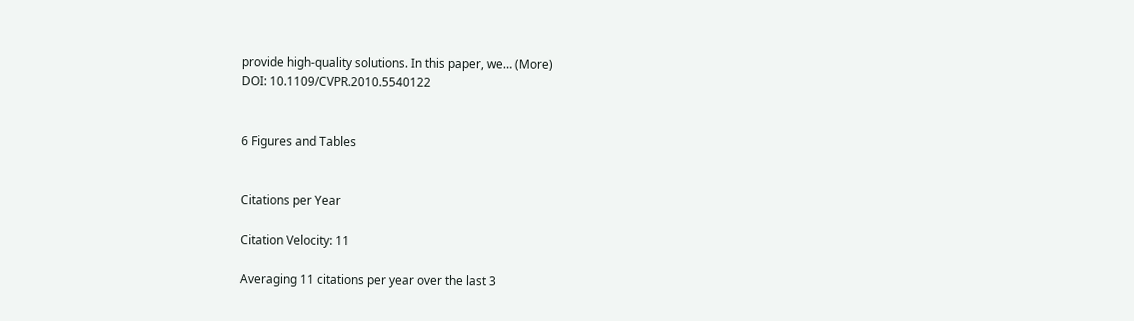provide high-quality solutions. In this paper, we… (More)
DOI: 10.1109/CVPR.2010.5540122


6 Figures and Tables


Citations per Year

Citation Velocity: 11

Averaging 11 citations per year over the last 3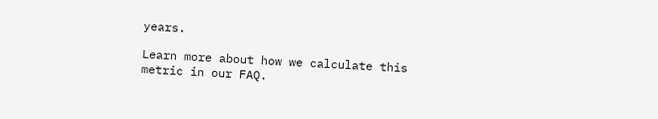years.

Learn more about how we calculate this metric in our FAQ.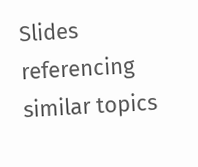Slides referencing similar topics